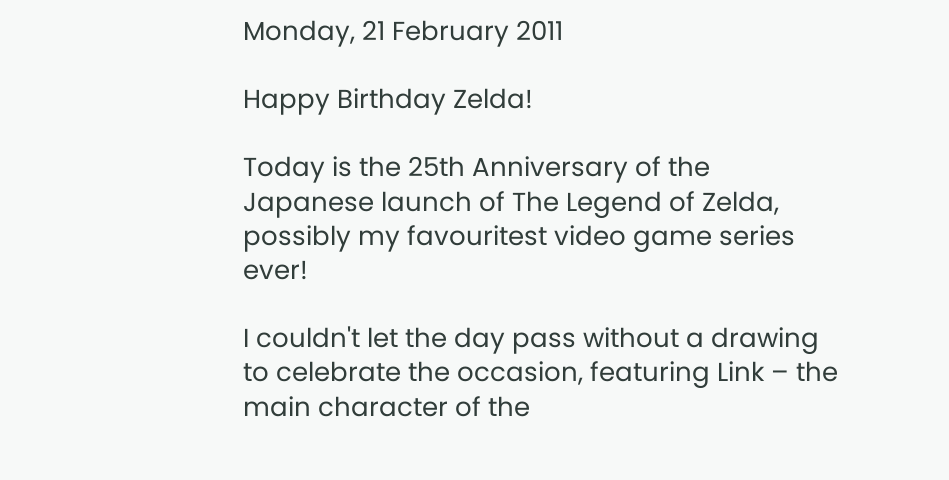Monday, 21 February 2011

Happy Birthday Zelda!

Today is the 25th Anniversary of the Japanese launch of The Legend of Zelda, possibly my favouritest video game series ever!

I couldn't let the day pass without a drawing to celebrate the occasion, featuring Link – the main character of the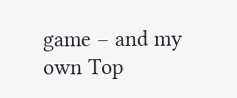game – and my own Top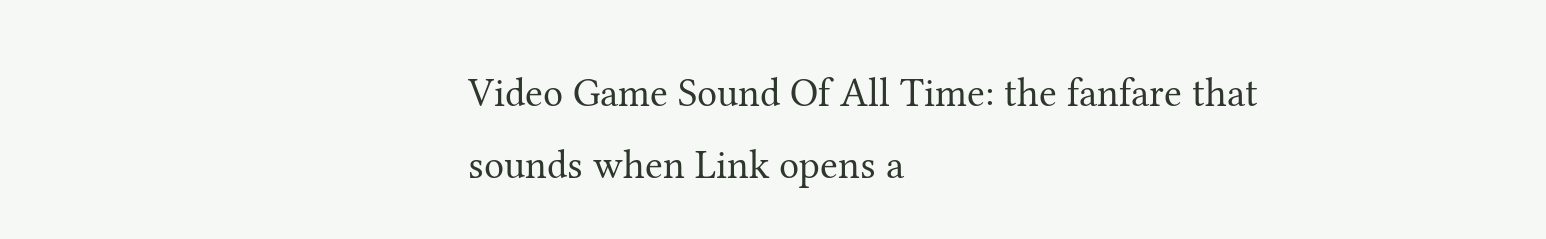Video Game Sound Of All Time: the fanfare that sounds when Link opens a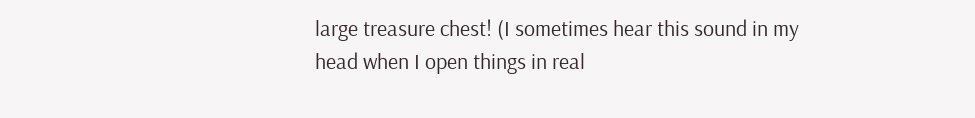large treasure chest! (I sometimes hear this sound in my head when I open things in real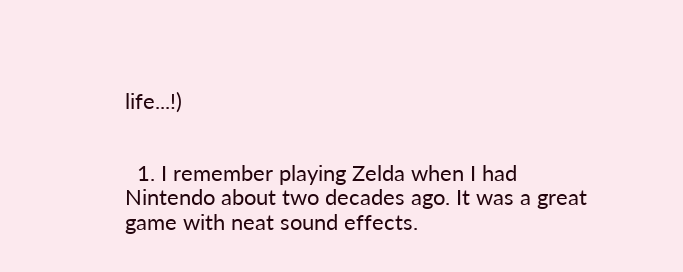life...!)


  1. I remember playing Zelda when I had Nintendo about two decades ago. It was a great game with neat sound effects.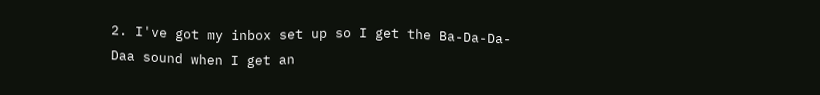2. I've got my inbox set up so I get the Ba-Da-Da-Daa sound when I get an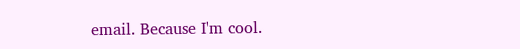email. Because I'm cool.